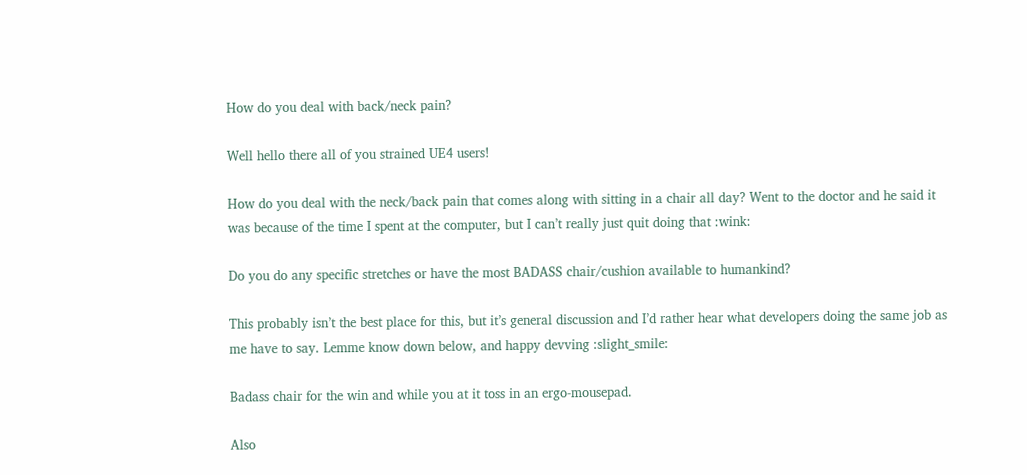How do you deal with back/neck pain?

Well hello there all of you strained UE4 users!

How do you deal with the neck/back pain that comes along with sitting in a chair all day? Went to the doctor and he said it was because of the time I spent at the computer, but I can’t really just quit doing that :wink:

Do you do any specific stretches or have the most BADASS chair/cushion available to humankind?

This probably isn’t the best place for this, but it’s general discussion and I’d rather hear what developers doing the same job as me have to say. Lemme know down below, and happy devving :slight_smile:

Badass chair for the win and while you at it toss in an ergo-mousepad.

Also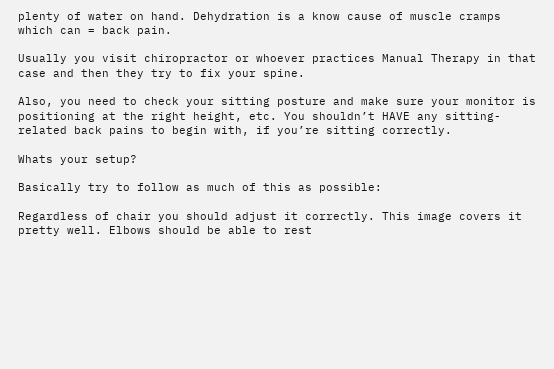plenty of water on hand. Dehydration is a know cause of muscle cramps which can = back pain.

Usually you visit chiropractor or whoever practices Manual Therapy in that case and then they try to fix your spine.

Also, you need to check your sitting posture and make sure your monitor is positioning at the right height, etc. You shouldn’t HAVE any sitting-related back pains to begin with, if you’re sitting correctly.

Whats your setup?

Basically try to follow as much of this as possible:

Regardless of chair you should adjust it correctly. This image covers it pretty well. Elbows should be able to rest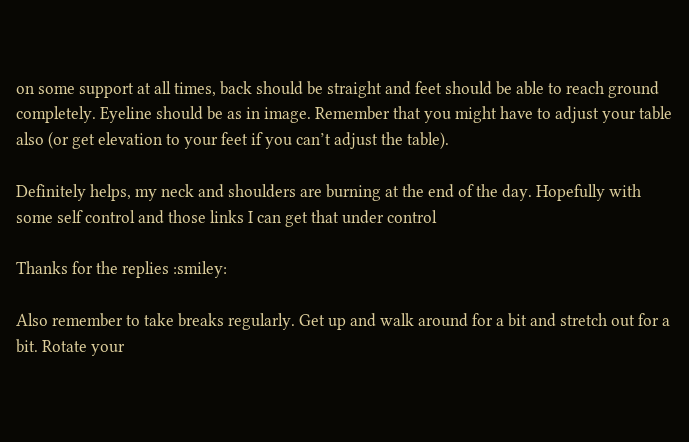on some support at all times, back should be straight and feet should be able to reach ground completely. Eyeline should be as in image. Remember that you might have to adjust your table also (or get elevation to your feet if you can’t adjust the table).

Definitely helps, my neck and shoulders are burning at the end of the day. Hopefully with some self control and those links I can get that under control

Thanks for the replies :smiley:

Also remember to take breaks regularly. Get up and walk around for a bit and stretch out for a bit. Rotate your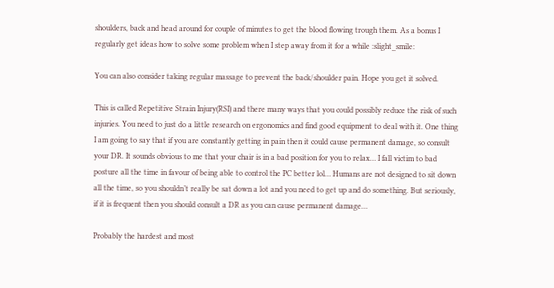shoulders, back and head around for couple of minutes to get the blood flowing trough them. As a bonus I regularly get ideas how to solve some problem when I step away from it for a while :slight_smile:

You can also consider taking regular massage to prevent the back/shoulder pain. Hope you get it solved.

This is called Repetitive Strain Injury(RSI) and there many ways that you could possibly reduce the risk of such injuries. You need to just do a little research on ergonomics and find good equipment to deal with it. One thing I am going to say that if you are constantly getting in pain then it could cause permanent damage, so consult your DR. It sounds obvious to me that your chair is in a bad position for you to relax… I fall victim to bad posture all the time in favour of being able to control the PC better lol… Humans are not designed to sit down all the time, so you shouldn’t really be sat down a lot and you need to get up and do something. But seriously, if it is frequent then you should consult a DR as you can cause permanent damage…

Probably the hardest and most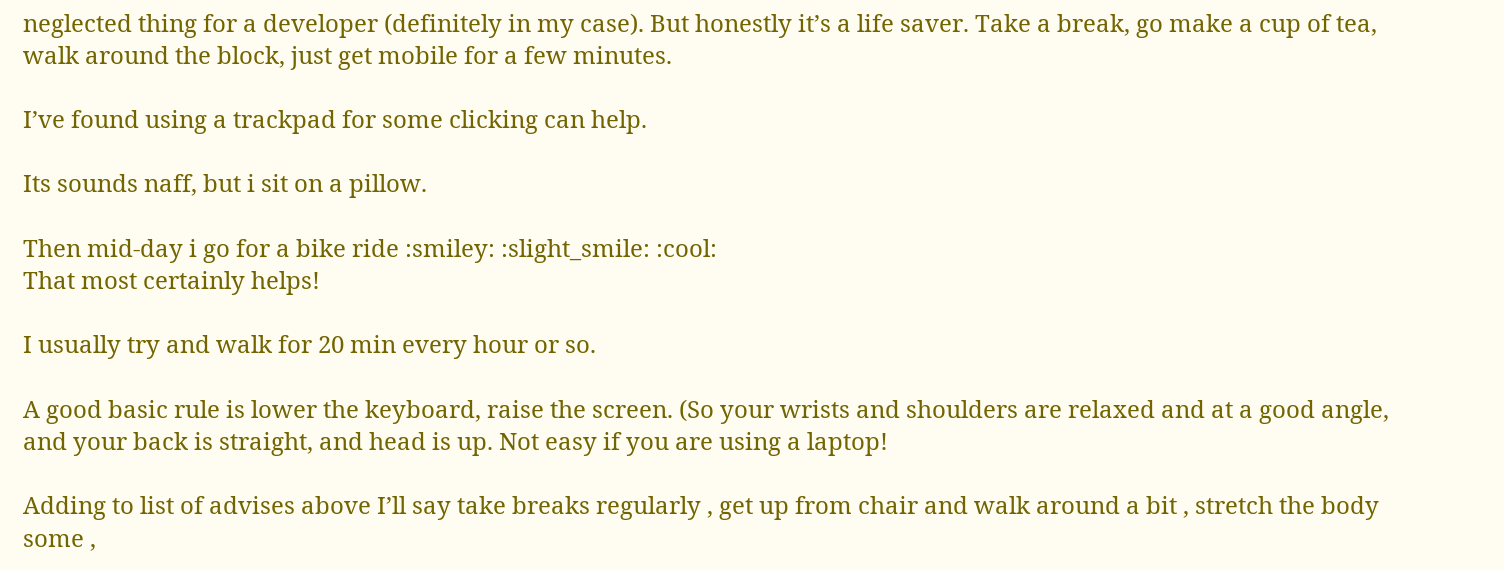neglected thing for a developer (definitely in my case). But honestly it’s a life saver. Take a break, go make a cup of tea, walk around the block, just get mobile for a few minutes.

I’ve found using a trackpad for some clicking can help.

Its sounds naff, but i sit on a pillow.

Then mid-day i go for a bike ride :smiley: :slight_smile: :cool:
That most certainly helps!

I usually try and walk for 20 min every hour or so.

A good basic rule is lower the keyboard, raise the screen. (So your wrists and shoulders are relaxed and at a good angle, and your back is straight, and head is up. Not easy if you are using a laptop!

Adding to list of advises above I’ll say take breaks regularly , get up from chair and walk around a bit , stretch the body some ,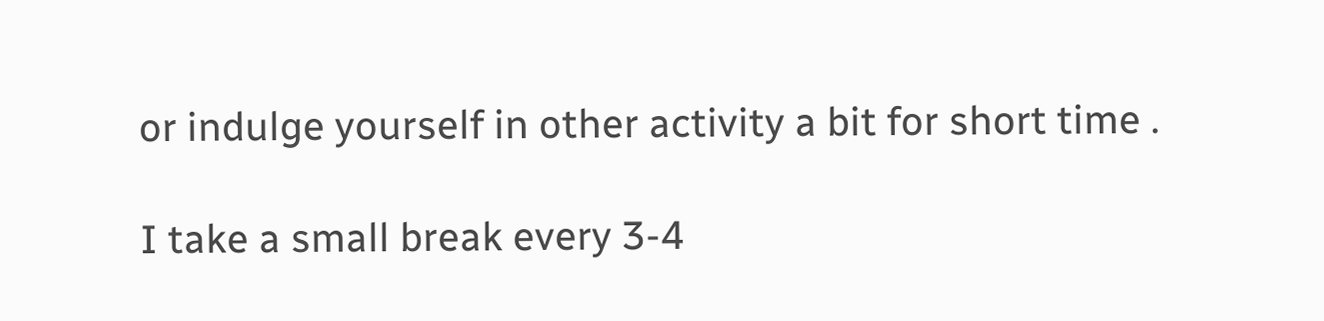or indulge yourself in other activity a bit for short time .

I take a small break every 3-4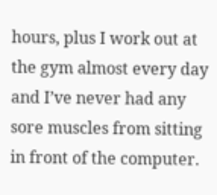hours, plus I work out at the gym almost every day and I’ve never had any sore muscles from sitting in front of the computer.